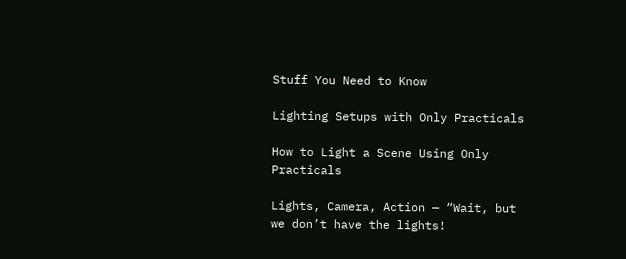Stuff You Need to Know

Lighting Setups with Only Practicals

How to Light a Scene Using Only Practicals

Lights, Camera, Action — “Wait, but we don’t have the lights!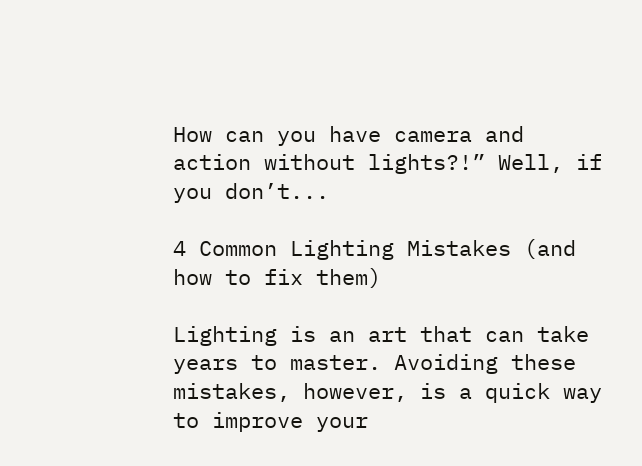How can you have camera and action without lights?!” Well, if you don’t...

4 Common Lighting Mistakes (and how to fix them)

Lighting is an art that can take years to master. Avoiding these mistakes, however, is a quick way to improve your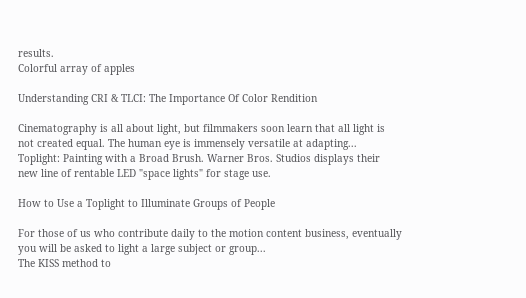results.
Colorful array of apples

Understanding CRI & TLCI: The Importance Of Color Rendition

Cinematography is all about light, but filmmakers soon learn that all light is not created equal. The human eye is immensely versatile at adapting...
Toplight: Painting with a Broad Brush. Warner Bros. Studios displays their new line of rentable LED "space lights" for stage use.

How to Use a Toplight to Illuminate Groups of People

For those of us who contribute daily to the motion content business, eventually you will be asked to light a large subject or group...
The KISS method to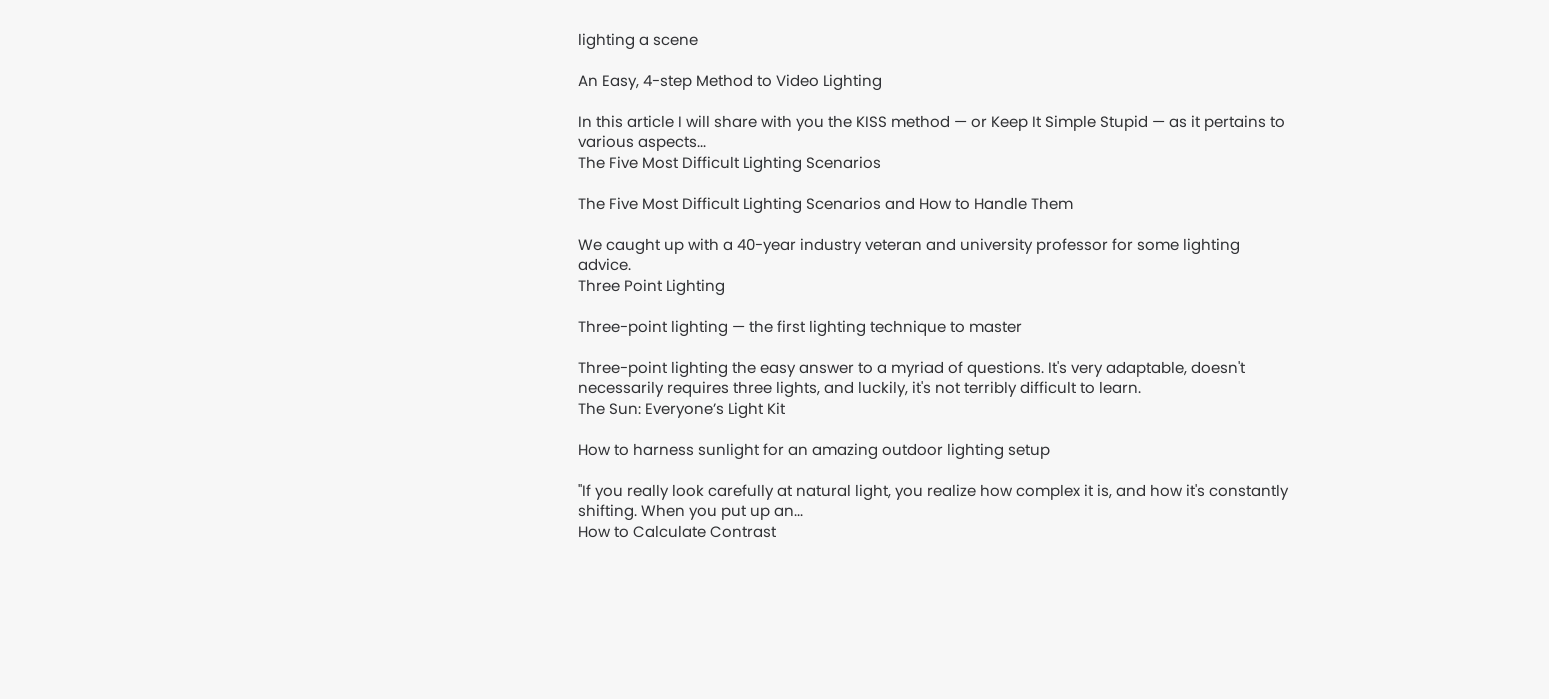lighting a scene

An Easy, 4-step Method to Video Lighting

In this article I will share with you the KISS method — or Keep It Simple Stupid — as it pertains to various aspects...
The Five Most Difficult Lighting Scenarios

The Five Most Difficult Lighting Scenarios and How to Handle Them

We caught up with a 40-year industry veteran and university professor for some lighting advice.
Three Point Lighting

Three-point lighting — the first lighting technique to master

Three-point lighting the easy answer to a myriad of questions. It's very adaptable, doesn't necessarily requires three lights, and luckily, it's not terribly difficult to learn.
The Sun: Everyone’s Light Kit

How to harness sunlight for an amazing outdoor lighting setup

"If you really look carefully at natural light, you realize how complex it is, and how it's constantly shifting. When you put up an...
How to Calculate Contrast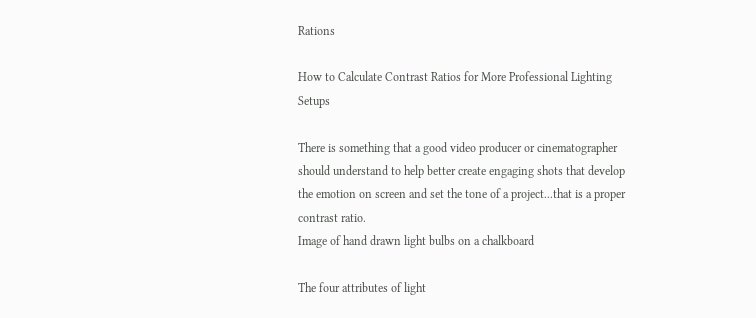Rations

How to Calculate Contrast Ratios for More Professional Lighting Setups

There is something that a good video producer or cinematographer should understand to help better create engaging shots that develop the emotion on screen and set the tone of a project...that is a proper contrast ratio.
Image of hand drawn light bulbs on a chalkboard

The four attributes of light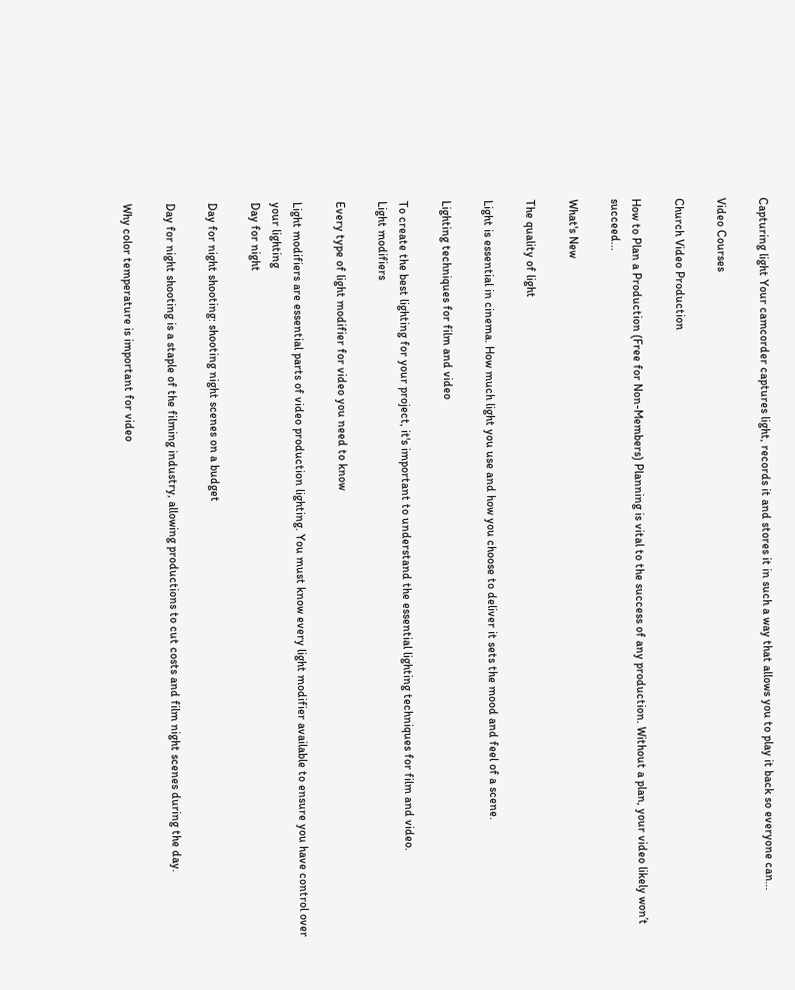Capturing light Your camcorder captures light, records it and stores it in such a way that allows you to play it back so everyone can...

Video Courses

Church Video Production

How to Plan a Production (Free for Non-Members) Planning is vital to the success of any production. Without a plan, your video likely won’t succeed...

What's New

The quality of light

Light is essential in cinema. How much light you use and how you choose to deliver it sets the mood and feel of a scene.

Lighting techniques for film and video

To create the best lighting for your project, it's important to understand the essential lighting techniques for film and video.
Light modifiers

Every type of light modifier for video you need to know

Light modifiers are essential parts of video production lighting. You must know every light modifier available to ensure you have control over your lighting
Day for night

Day for night shooting: shooting night scenes on a budget

Day for night shooting is a staple of the filming industry, allowing productions to cut costs and film night scenes during the day.

Why color temperature is important for video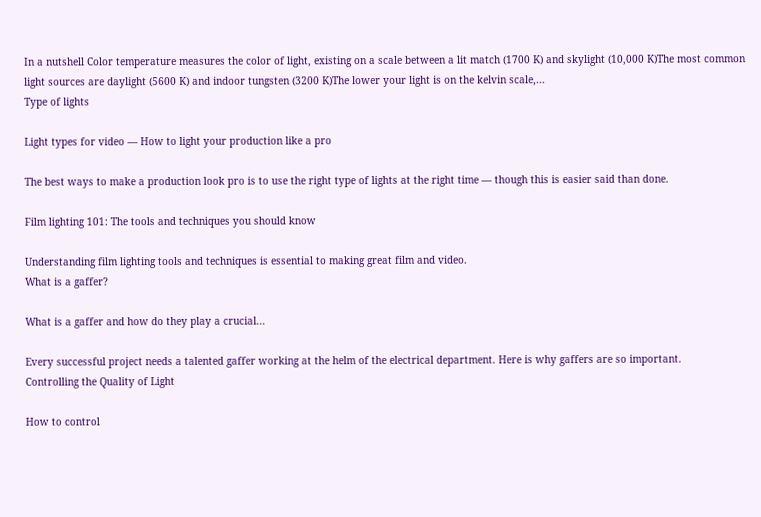In a nutshell Color temperature measures the color of light, existing on a scale between a lit match (1700 K) and skylight (10,000 K)The most common light sources are daylight (5600 K) and indoor tungsten (3200 K)The lower your light is on the kelvin scale,...
Type of lights

Light types for video — How to light your production like a pro

The best ways to make a production look pro is to use the right type of lights at the right time — though this is easier said than done.

Film lighting 101: The tools and techniques you should know

Understanding film lighting tools and techniques is essential to making great film and video.
What is a gaffer?

What is a gaffer and how do they play a crucial...

Every successful project needs a talented gaffer working at the helm of the electrical department. Here is why gaffers are so important.
Controlling the Quality of Light

How to control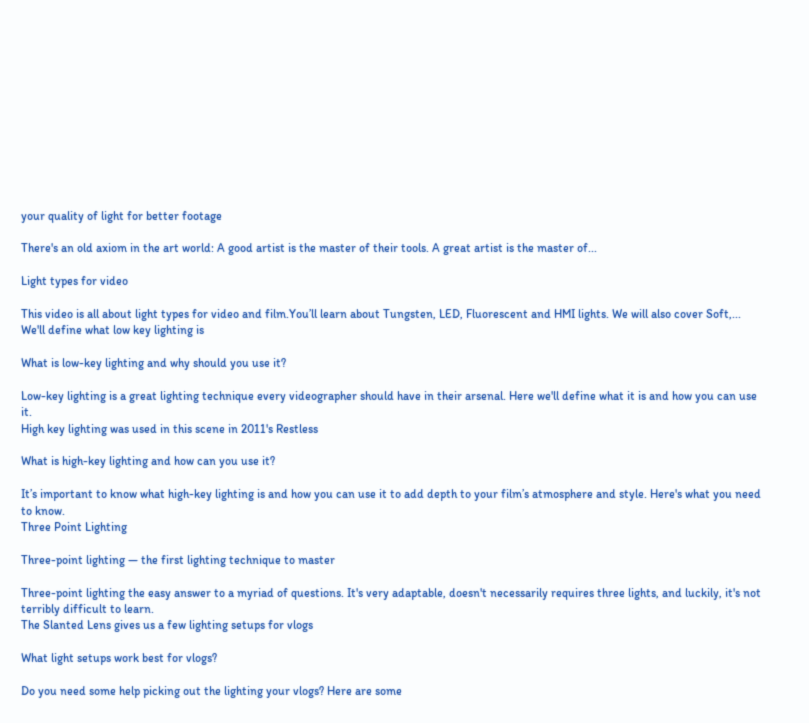your quality of light for better footage

There's an old axiom in the art world: A good artist is the master of their tools. A great artist is the master of...

Light types for video

This video is all about light types for video and film.You’ll learn about Tungsten, LED, Fluorescent and HMI lights. We will also cover Soft,...
We'll define what low key lighting is

What is low-key lighting and why should you use it?

Low-key lighting is a great lighting technique every videographer should have in their arsenal. Here we'll define what it is and how you can use it.
High key lighting was used in this scene in 2011's Restless

What is high-key lighting and how can you use it?

It’s important to know what high-key lighting is and how you can use it to add depth to your film’s atmosphere and style. Here's what you need to know.
Three Point Lighting

Three-point lighting — the first lighting technique to master

Three-point lighting the easy answer to a myriad of questions. It's very adaptable, doesn't necessarily requires three lights, and luckily, it's not terribly difficult to learn.
The Slanted Lens gives us a few lighting setups for vlogs

What light setups work best for vlogs?

Do you need some help picking out the lighting your vlogs? Here are some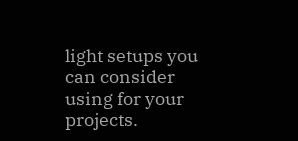light setups you can consider using for your projects.